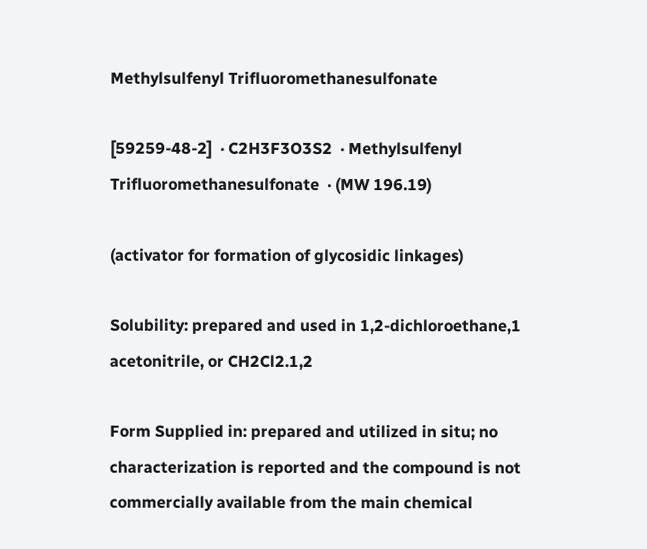Methylsulfenyl Trifluoromethanesulfonate

[59259-48-2]  · C2H3F3O3S2  · Methylsulfenyl Trifluoromethanesulfonate  · (MW 196.19)

(activator for formation of glycosidic linkages)

Solubility: prepared and used in 1,2-dichloroethane,1 acetonitrile, or CH2Cl2.1,2

Form Supplied in: prepared and utilized in situ; no characterization is reported and the compound is not commercially available from the main chemical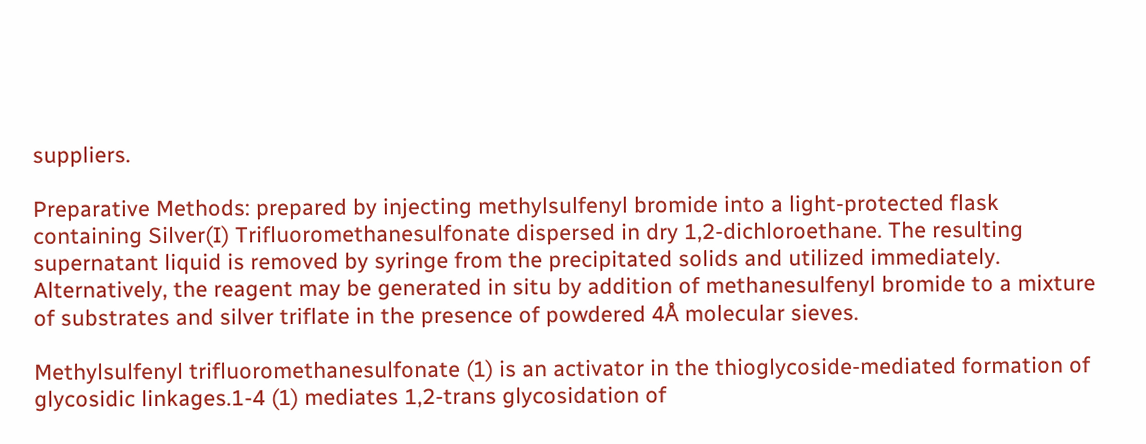suppliers.

Preparative Methods: prepared by injecting methylsulfenyl bromide into a light-protected flask containing Silver(I) Trifluoromethanesulfonate dispersed in dry 1,2-dichloroethane. The resulting supernatant liquid is removed by syringe from the precipitated solids and utilized immediately. Alternatively, the reagent may be generated in situ by addition of methanesulfenyl bromide to a mixture of substrates and silver triflate in the presence of powdered 4Å molecular sieves.

Methylsulfenyl trifluoromethanesulfonate (1) is an activator in the thioglycoside-mediated formation of glycosidic linkages.1-4 (1) mediates 1,2-trans glycosidation of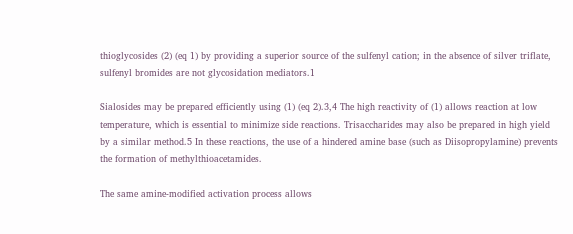thioglycosides (2) (eq 1) by providing a superior source of the sulfenyl cation; in the absence of silver triflate, sulfenyl bromides are not glycosidation mediators.1

Sialosides may be prepared efficiently using (1) (eq 2).3,4 The high reactivity of (1) allows reaction at low temperature, which is essential to minimize side reactions. Trisaccharides may also be prepared in high yield by a similar method.5 In these reactions, the use of a hindered amine base (such as Diisopropylamine) prevents the formation of methylthioacetamides.

The same amine-modified activation process allows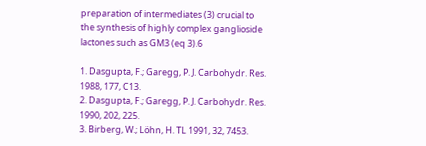preparation of intermediates (3) crucial to the synthesis of highly complex ganglioside lactones such as GM3 (eq 3).6

1. Dasgupta, F.; Garegg, P. J. Carbohydr. Res. 1988, 177, C13.
2. Dasgupta, F.; Garegg, P. J. Carbohydr. Res. 1990, 202, 225.
3. Birberg, W.; Löhn, H. TL 1991, 32, 7453.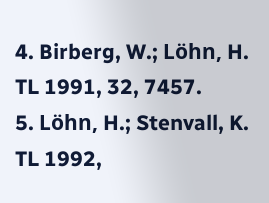4. Birberg, W.; Löhn, H. TL 1991, 32, 7457.
5. Löhn, H.; Stenvall, K. TL 1992,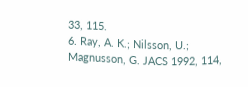33, 115.
6. Ray, A. K.; Nilsson, U.; Magnusson, G. JACS 1992, 114,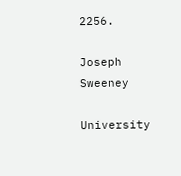2256.

Joseph Sweeney

University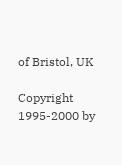of Bristol, UK

Copyright 1995-2000 by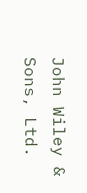John Wiley & Sons, Ltd.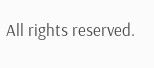All rights reserved.